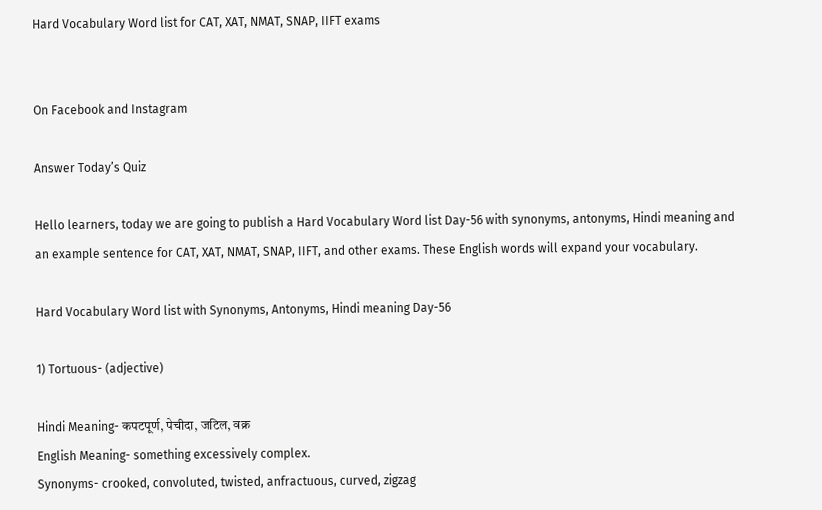Hard Vocabulary Word list for CAT, XAT, NMAT, SNAP, IIFT exams


On Facebook and Instagram

Answer Today’s Quiz

Hello learners, today we are going to publish a Hard Vocabulary Word list Day-56 with synonyms, antonyms, Hindi meaning and an example sentence for CAT, XAT, NMAT, SNAP, IIFT, and other exams. These English words will expand your vocabulary.

Hard Vocabulary Word list with Synonyms, Antonyms, Hindi meaning Day-56

1) Tortuous- (adjective)

Hindi Meaning- कपटपूर्ण, पेचीदा, जटिल, वक्र
English Meaning- something excessively complex.
Synonyms- crooked, convoluted, twisted, anfractuous, curved, zigzag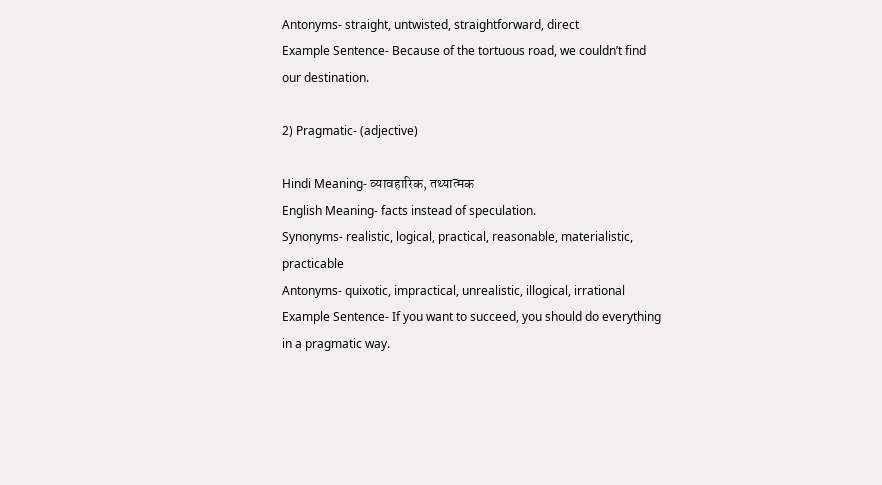Antonyms- straight, untwisted, straightforward, direct
Example Sentence- Because of the tortuous road, we couldn’t find our destination.

2) Pragmatic- (adjective)

Hindi Meaning- व्यावहारिक, तथ्यात्मक
English Meaning- facts instead of speculation.
Synonyms- realistic, logical, practical, reasonable, materialistic, practicable
Antonyms- quixotic, impractical, unrealistic, illogical, irrational
Example Sentence- If you want to succeed, you should do everything in a pragmatic way.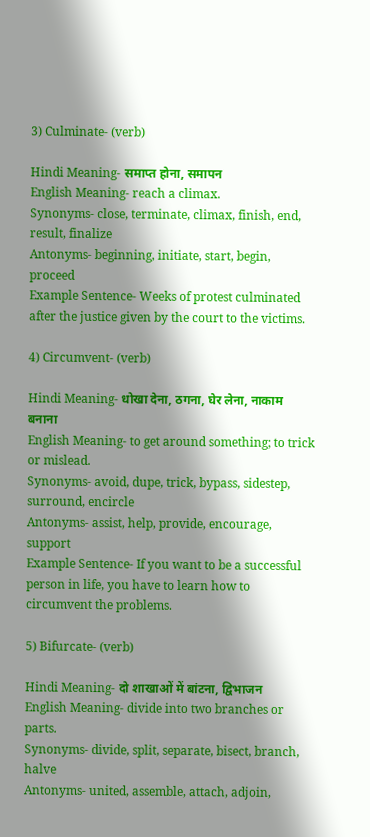3) Culminate- (verb)

Hindi Meaning- समाप्त होना, समापन
English Meaning- reach a climax.
Synonyms- close, terminate, climax, finish, end, result, finalize
Antonyms- beginning, initiate, start, begin, proceed
Example Sentence- Weeks of protest culminated after the justice given by the court to the victims.

4) Circumvent- (verb)

Hindi Meaning- धोखा देना, ठगना, घेर लेना, नाकाम बनाना
English Meaning- to get around something; to trick or mislead.
Synonyms- avoid, dupe, trick, bypass, sidestep, surround, encircle
Antonyms- assist, help, provide, encourage, support
Example Sentence- If you want to be a successful person in life, you have to learn how to circumvent the problems.

5) Bifurcate- (verb)

Hindi Meaning- दो शाखाओं में बांटना, द्विभाजन
English Meaning- divide into two branches or parts.
Synonyms- divide, split, separate, bisect, branch, halve
Antonyms- united, assemble, attach, adjoin,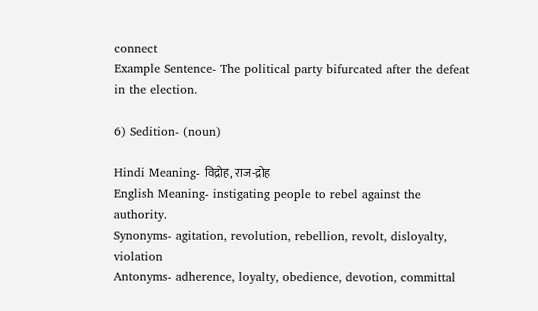connect
Example Sentence- The political party bifurcated after the defeat in the election.

6) Sedition- (noun)

Hindi Meaning- विद्रोह, राज-द्रोह
English Meaning- instigating people to rebel against the authority.
Synonyms- agitation, revolution, rebellion, revolt, disloyalty, violation
Antonyms- adherence, loyalty, obedience, devotion, committal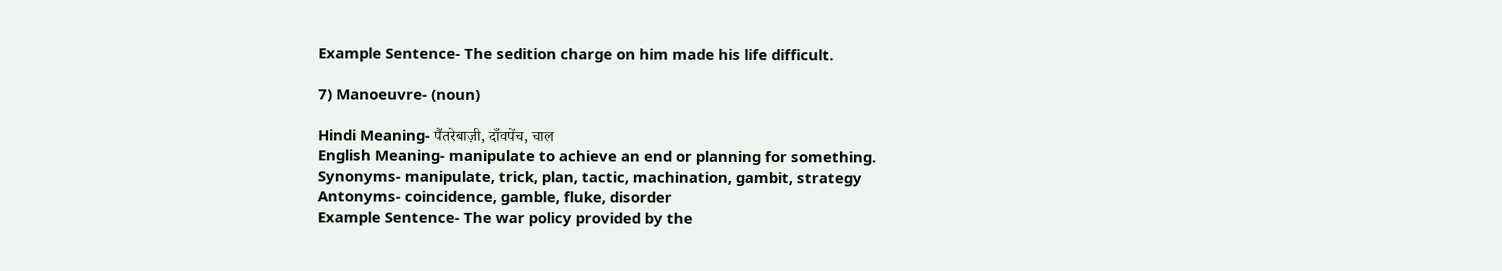Example Sentence- The sedition charge on him made his life difficult.

7) Manoeuvre- (noun)

Hindi Meaning- पैंतरेबाज़ी, दाँवपेंच, चाल
English Meaning- manipulate to achieve an end or planning for something.
Synonyms- manipulate, trick, plan, tactic, machination, gambit, strategy
Antonyms- coincidence, gamble, fluke, disorder
Example Sentence- The war policy provided by the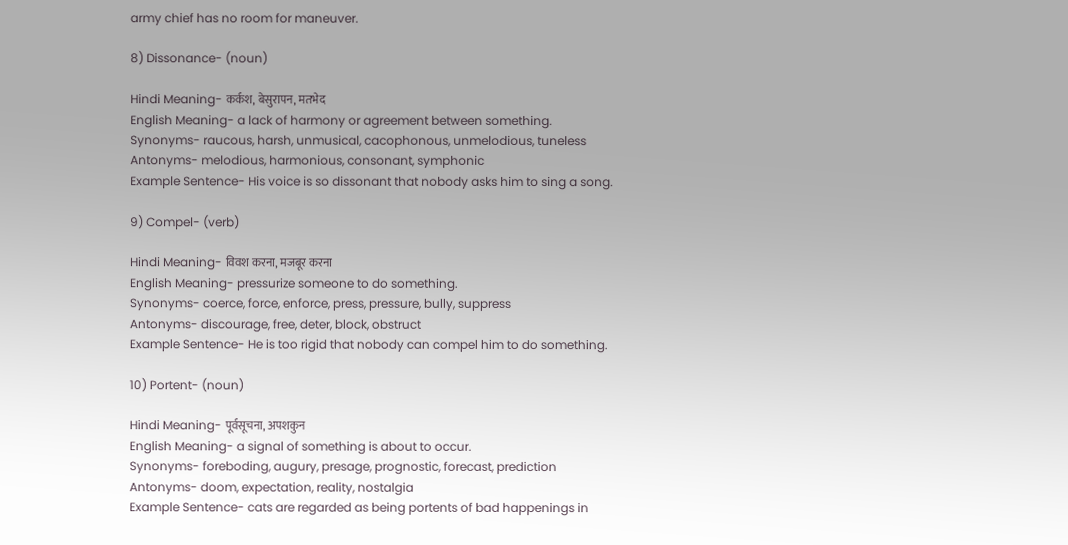army chief has no room for maneuver.

8) Dissonance- (noun)

Hindi Meaning- कर्कश, बेसुरापन, मतभेद
English Meaning- a lack of harmony or agreement between something.
Synonyms- raucous, harsh, unmusical, cacophonous, unmelodious, tuneless
Antonyms- melodious, harmonious, consonant, symphonic
Example Sentence- His voice is so dissonant that nobody asks him to sing a song.

9) Compel- (verb)

Hindi Meaning- विवश करना, मजबूर करना
English Meaning- pressurize someone to do something.
Synonyms- coerce, force, enforce, press, pressure, bully, suppress
Antonyms- discourage, free, deter, block, obstruct
Example Sentence- He is too rigid that nobody can compel him to do something.

10) Portent- (noun)

Hindi Meaning- पूर्वसूचना, अपशकुन
English Meaning- a signal of something is about to occur.
Synonyms- foreboding, augury, presage, prognostic, forecast, prediction
Antonyms- doom, expectation, reality, nostalgia
Example Sentence- cats are regarded as being portents of bad happenings in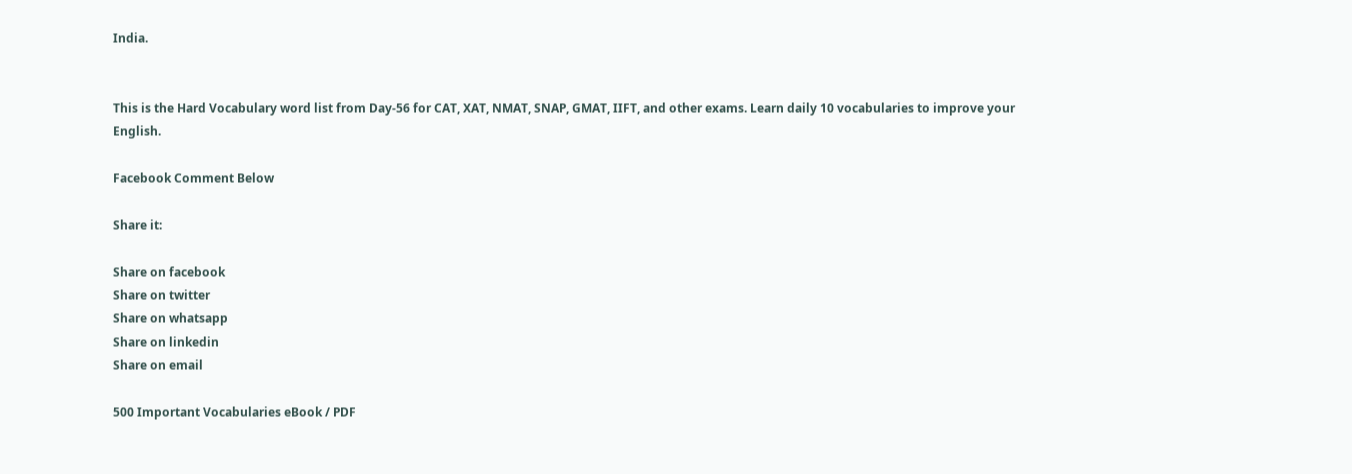India.


This is the Hard Vocabulary word list from Day-56 for CAT, XAT, NMAT, SNAP, GMAT, IIFT, and other exams. Learn daily 10 vocabularies to improve your English.

Facebook Comment Below

Share it:

Share on facebook
Share on twitter
Share on whatsapp
Share on linkedin
Share on email

500 Important Vocabularies eBook / PDF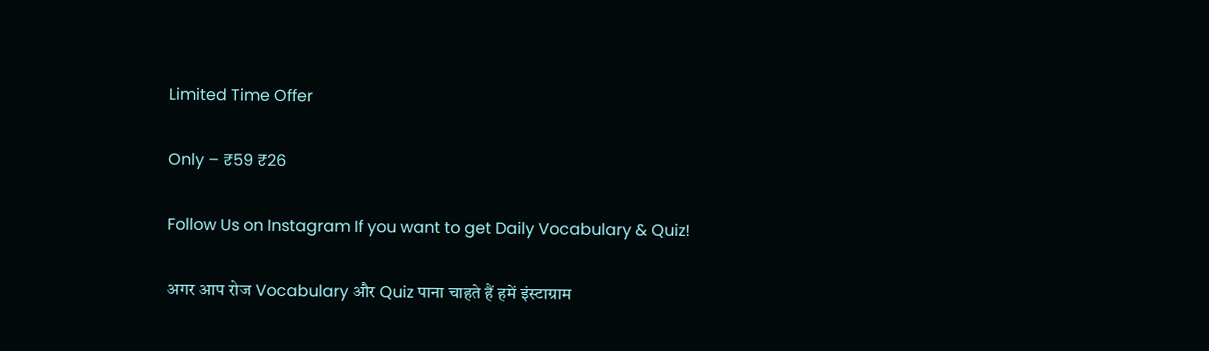Limited Time Offer

Only – ₹59 ₹26

Follow Us on Instagram If you want to get Daily Vocabulary & Quiz!

अगर आप रोज Vocabulary और Quiz पाना चाहते हैं हमें इंस्टाग्राम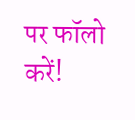पर फॉलो करें!